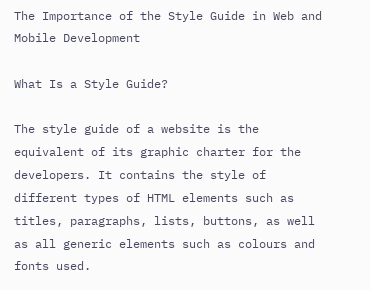The Importance of the Style Guide in Web and Mobile Development

What Is a Style Guide?

The style guide of a website is the equivalent of its graphic charter for the developers. It contains the style of different types of HTML elements such as titles, paragraphs, lists, buttons, as well as all generic elements such as colours and fonts used.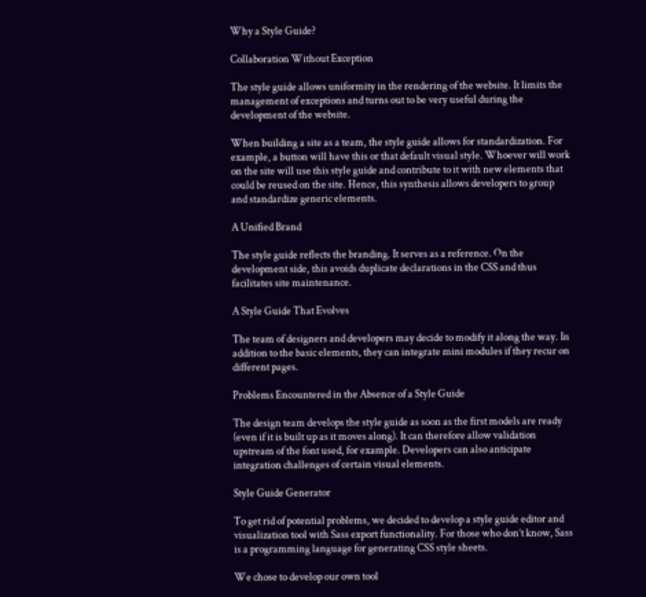Why a Style Guide?

Collaboration Without Exception

The style guide allows uniformity in the rendering of the website. It limits the management of exceptions and turns out to be very useful during the development of the website.

When building a site as a team, the style guide allows for standardization. For example, a button will have this or that default visual style. Whoever will work on the site will use this style guide and contribute to it with new elements that could be reused on the site. Hence, this synthesis allows developers to group and standardize generic elements.

A Unified Brand

The style guide reflects the branding. It serves as a reference. On the development side, this avoids duplicate declarations in the CSS and thus facilitates site maintenance.

A Style Guide That Evolves

The team of designers and developers may decide to modify it along the way. In addition to the basic elements, they can integrate mini modules if they recur on different pages.

Problems Encountered in the Absence of a Style Guide

The design team develops the style guide as soon as the first models are ready (even if it is built up as it moves along). It can therefore allow validation upstream of the font used, for example. Developers can also anticipate integration challenges of certain visual elements.

Style Guide Generator

To get rid of potential problems, we decided to develop a style guide editor and visualization tool with Sass export functionality. For those who don’t know, Sass is a programming language for generating CSS style sheets.

We chose to develop our own tool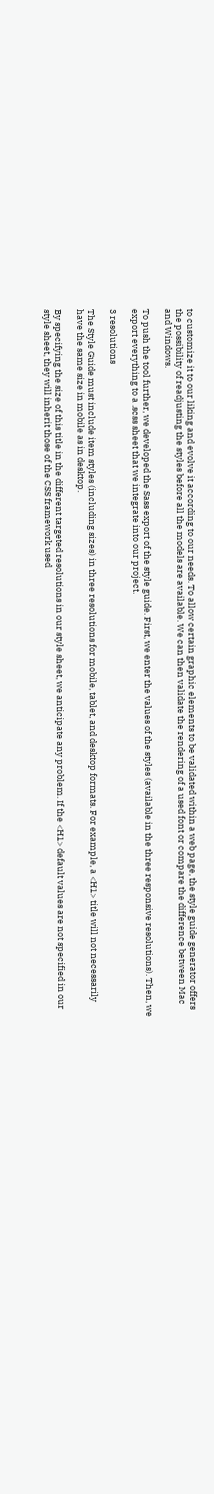to customize it to our liking and evolve it according to our needs. To allow certain graphic elements to be validated within a web page, the style guide generator offers the possibility of readjusting the styles before all the models are available. We can then validate the rendering of a used font or compare the difference between Mac and Windows.

To push the tool further, we developed the Sass export of the style guide. First, we enter the values of the styles (available in the three responsive resolutions). Then, we export everything to a .scss sheet that we integrate into our project.

3 resolutions

The Style Guide must include item styles (including sizes) in three resolutions for mobile, tablet, and desktop formats. For example, a <H1> title will not necessarily have the same size in mobile as in desktop.

By specifying the size of this title in the different targeted resolutions in our style sheet, we anticipate any problem. If the <H1> default values are not specified in our style sheet, they will inherit those of the CSS framework used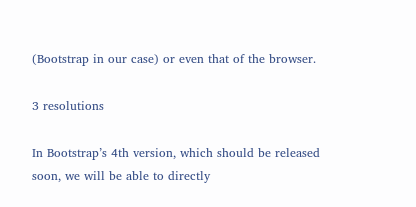(Bootstrap in our case) or even that of the browser.

3 resolutions

In Bootstrap’s 4th version, which should be released soon, we will be able to directly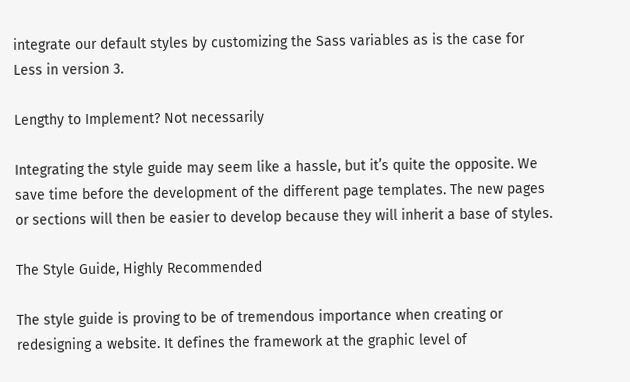integrate our default styles by customizing the Sass variables as is the case for Less in version 3.

Lengthy to Implement? Not necessarily

Integrating the style guide may seem like a hassle, but it’s quite the opposite. We save time before the development of the different page templates. The new pages or sections will then be easier to develop because they will inherit a base of styles.

The Style Guide, Highly Recommended

The style guide is proving to be of tremendous importance when creating or redesigning a website. It defines the framework at the graphic level of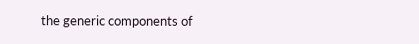the generic components of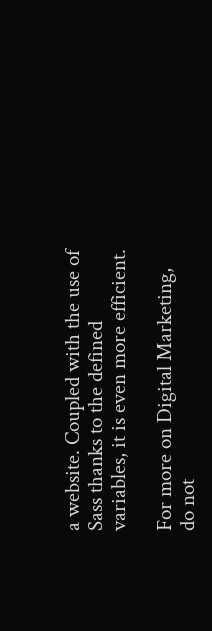a website. Coupled with the use of Sass thanks to the defined variables, it is even more efficient.

For more on Digital Marketing, do not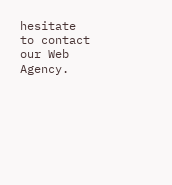hesitate to contact our Web Agency.